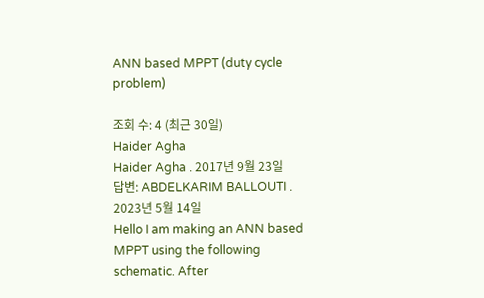ANN based MPPT (duty cycle problem)

조회 수: 4 (최근 30일)
Haider Agha
Haider Agha . 2017년 9월 23일
답변: ABDELKARIM BALLOUTI . 2023년 5월 14일
Hello I am making an ANN based MPPT using the following schematic. After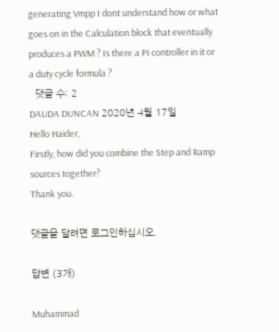generating Vmpp I dont understand how or what goes on in the Calculation block that eventually produces a PWM ? Is there a PI controller in it or a duty cycle formula ?
  댓글 수: 2
DAUDA DUNCAN 2020년 4월 17일
Hello Haider,
Firstly, how did you combine the Step and Ramp sources together?
Thank you.

댓글을 달려면 로그인하십시오.

답변 (3개)

Muhammad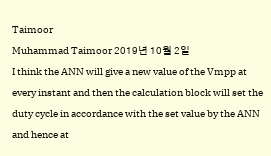Taimoor
Muhammad Taimoor 2019년 10월 2일
I think the ANN will give a new value of the Vmpp at every instant and then the calculation block will set the duty cycle in accordance with the set value by the ANN and hence at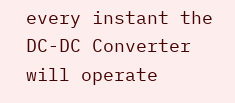every instant the DC-DC Converter will operate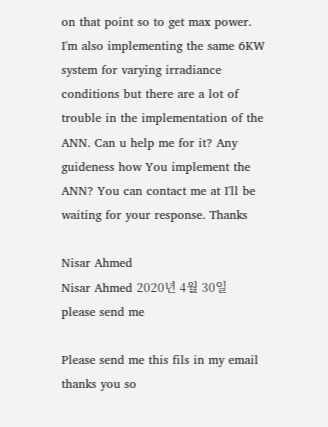on that point so to get max power. I'm also implementing the same 6KW system for varying irradiance conditions but there are a lot of trouble in the implementation of the ANN. Can u help me for it? Any guideness how You implement the ANN? You can contact me at I'll be waiting for your response. Thanks

Nisar Ahmed
Nisar Ahmed 2020년 4월 30일
please send me

Please send me this fils in my email
thanks you so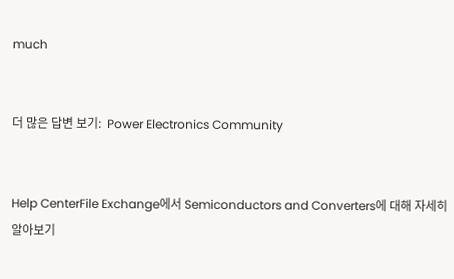much


더 많은 답변 보기:  Power Electronics Community


Help CenterFile Exchange에서 Semiconductors and Converters에 대해 자세히 알아보기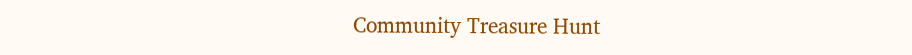Community Treasure Hunt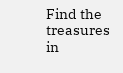Find the treasures in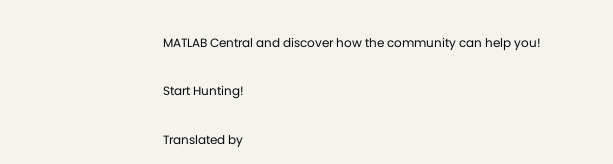MATLAB Central and discover how the community can help you!

Start Hunting!

Translated by